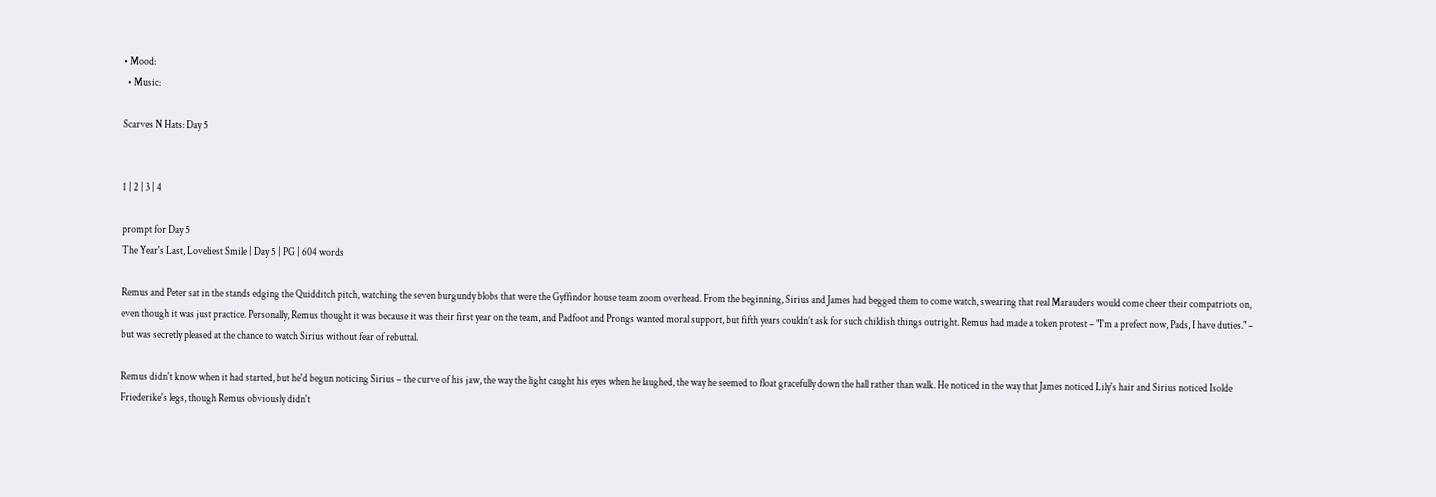• Mood:
  • Music:

Scarves N Hats: Day 5


1 | 2 | 3 | 4

prompt for Day 5
The Year's Last, Loveliest Smile | Day 5 | PG | 604 words

Remus and Peter sat in the stands edging the Quidditch pitch, watching the seven burgundy blobs that were the Gyffindor house team zoom overhead. From the beginning, Sirius and James had begged them to come watch, swearing that real Marauders would come cheer their compatriots on, even though it was just practice. Personally, Remus thought it was because it was their first year on the team, and Padfoot and Prongs wanted moral support, but fifth years couldn’t ask for such childish things outright. Remus had made a token protest – "I'm a prefect now, Pads, I have duties." – but was secretly pleased at the chance to watch Sirius without fear of rebuttal.

Remus didn't know when it had started, but he'd begun noticing Sirius – the curve of his jaw, the way the light caught his eyes when he laughed, the way he seemed to float gracefully down the hall rather than walk. He noticed in the way that James noticed Lily's hair and Sirius noticed Isolde Friederike's legs, though Remus obviously didn't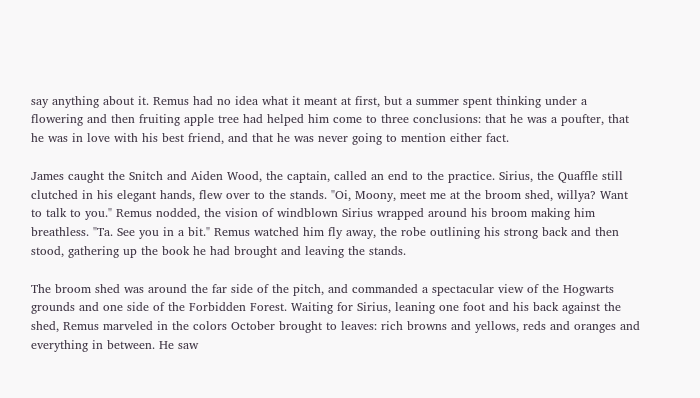say anything about it. Remus had no idea what it meant at first, but a summer spent thinking under a flowering and then fruiting apple tree had helped him come to three conclusions: that he was a poufter, that he was in love with his best friend, and that he was never going to mention either fact.

James caught the Snitch and Aiden Wood, the captain, called an end to the practice. Sirius, the Quaffle still clutched in his elegant hands, flew over to the stands. "Oi, Moony, meet me at the broom shed, willya? Want to talk to you." Remus nodded, the vision of windblown Sirius wrapped around his broom making him breathless. "Ta. See you in a bit." Remus watched him fly away, the robe outlining his strong back and then stood, gathering up the book he had brought and leaving the stands.

The broom shed was around the far side of the pitch, and commanded a spectacular view of the Hogwarts grounds and one side of the Forbidden Forest. Waiting for Sirius, leaning one foot and his back against the shed, Remus marveled in the colors October brought to leaves: rich browns and yellows, reds and oranges and everything in between. He saw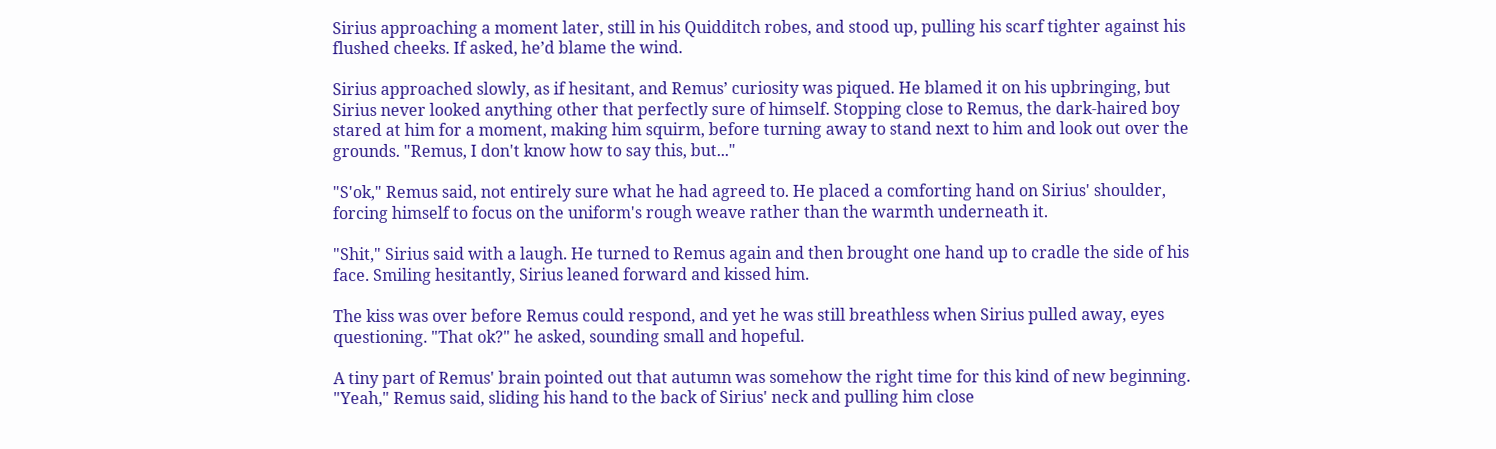Sirius approaching a moment later, still in his Quidditch robes, and stood up, pulling his scarf tighter against his flushed cheeks. If asked, he’d blame the wind.

Sirius approached slowly, as if hesitant, and Remus’ curiosity was piqued. He blamed it on his upbringing, but Sirius never looked anything other that perfectly sure of himself. Stopping close to Remus, the dark-haired boy stared at him for a moment, making him squirm, before turning away to stand next to him and look out over the grounds. "Remus, I don't know how to say this, but..."

"S'ok," Remus said, not entirely sure what he had agreed to. He placed a comforting hand on Sirius' shoulder, forcing himself to focus on the uniform's rough weave rather than the warmth underneath it.

"Shit," Sirius said with a laugh. He turned to Remus again and then brought one hand up to cradle the side of his face. Smiling hesitantly, Sirius leaned forward and kissed him.

The kiss was over before Remus could respond, and yet he was still breathless when Sirius pulled away, eyes questioning. "That ok?" he asked, sounding small and hopeful.

A tiny part of Remus' brain pointed out that autumn was somehow the right time for this kind of new beginning. "Yeah," Remus said, sliding his hand to the back of Sirius' neck and pulling him close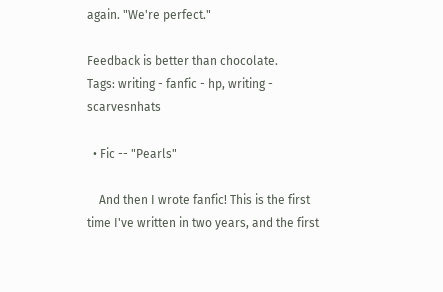again. "We're perfect."

Feedback is better than chocolate.
Tags: writing - fanfic - hp, writing - scarvesnhats

  • Fic -- "Pearls"

    And then I wrote fanfic! This is the first time I've written in two years, and the first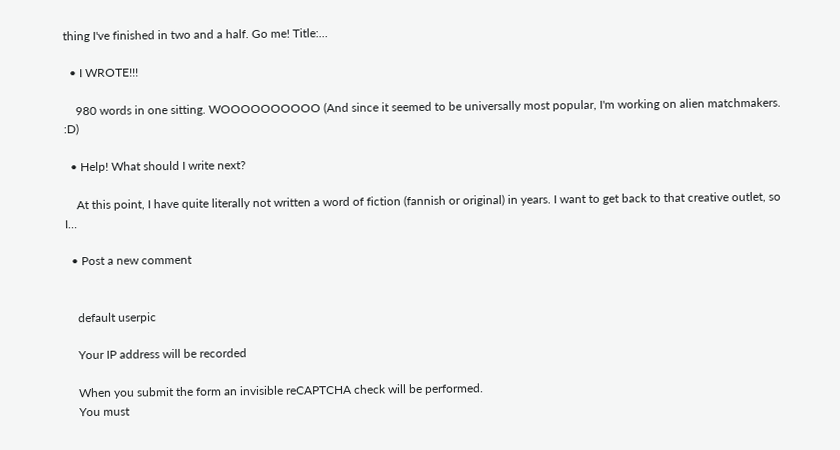thing I've finished in two and a half. Go me! Title:…

  • I WROTE!!!

    980 words in one sitting. WOOOOOOOOOO (And since it seemed to be universally most popular, I'm working on alien matchmakers. :D)

  • Help! What should I write next?

    At this point, I have quite literally not written a word of fiction (fannish or original) in years. I want to get back to that creative outlet, so I…

  • Post a new comment


    default userpic

    Your IP address will be recorded

    When you submit the form an invisible reCAPTCHA check will be performed.
    You must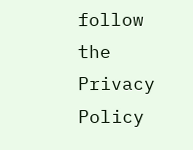follow the Privacy Policy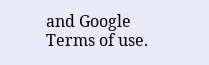and Google Terms of use.